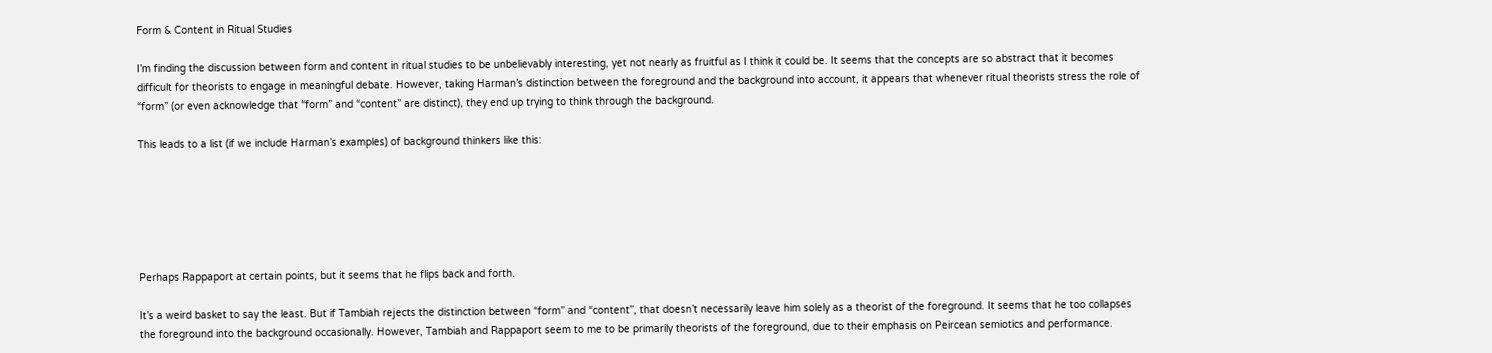Form & Content in Ritual Studies

I’m finding the discussion between form and content in ritual studies to be unbelievably interesting, yet not nearly as fruitful as I think it could be. It seems that the concepts are so abstract that it becomes difficult for theorists to engage in meaningful debate. However, taking Harman’s distinction between the foreground and the background into account, it appears that whenever ritual theorists stress the role of “form” (or even acknowledge that “form” and “content” are distinct), they end up trying to think through the background.

This leads to a list (if we include Harman’s examples) of background thinkers like this:






Perhaps Rappaport at certain points, but it seems that he flips back and forth.

It’s a weird basket to say the least. But if Tambiah rejects the distinction between “form” and “content”, that doesn’t necessarily leave him solely as a theorist of the foreground. It seems that he too collapses the foreground into the background occasionally. However, Tambiah and Rappaport seem to me to be primarily theorists of the foreground, due to their emphasis on Peircean semiotics and performance.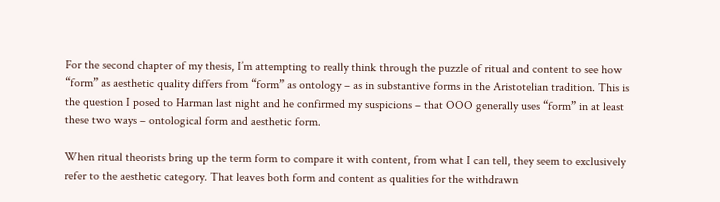For the second chapter of my thesis, I’m attempting to really think through the puzzle of ritual and content to see how “form” as aesthetic quality differs from “form” as ontology – as in substantive forms in the Aristotelian tradition. This is the question I posed to Harman last night and he confirmed my suspicions – that OOO generally uses “form” in at least these two ways – ontological form and aesthetic form.

When ritual theorists bring up the term form to compare it with content, from what I can tell, they seem to exclusively refer to the aesthetic category. That leaves both form and content as qualities for the withdrawn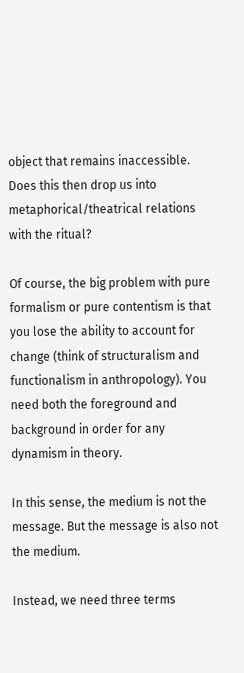object that remains inaccessible. Does this then drop us into metaphorical/theatrical relations with the ritual?

Of course, the big problem with pure formalism or pure contentism is that you lose the ability to account for change (think of structuralism and functionalism in anthropology). You need both the foreground and background in order for any dynamism in theory.

In this sense, the medium is not the message. But the message is also not the medium.

Instead, we need three terms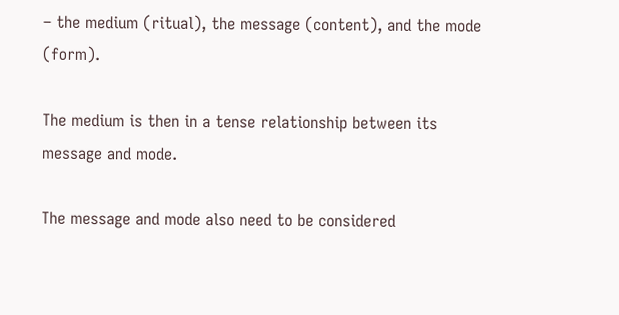– the medium (ritual), the message (content), and the mode (form).

The medium is then in a tense relationship between its message and mode.

The message and mode also need to be considered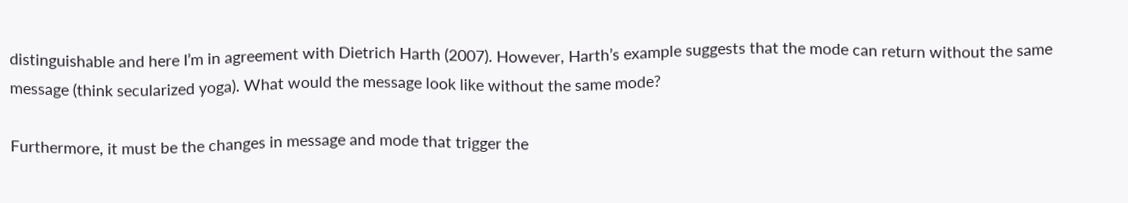distinguishable and here I’m in agreement with Dietrich Harth (2007). However, Harth’s example suggests that the mode can return without the same message (think secularized yoga). What would the message look like without the same mode?

Furthermore, it must be the changes in message and mode that trigger the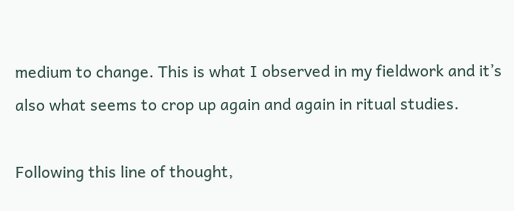medium to change. This is what I observed in my fieldwork and it’s also what seems to crop up again and again in ritual studies.

Following this line of thought,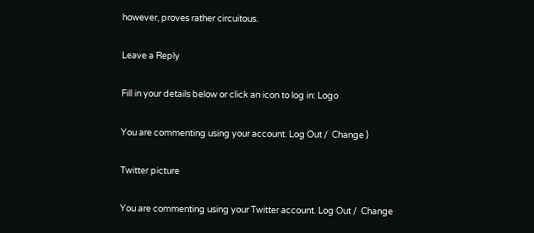however, proves rather circuitous.

Leave a Reply

Fill in your details below or click an icon to log in: Logo

You are commenting using your account. Log Out /  Change )

Twitter picture

You are commenting using your Twitter account. Log Out /  Change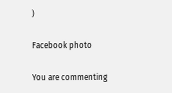)

Facebook photo

You are commenting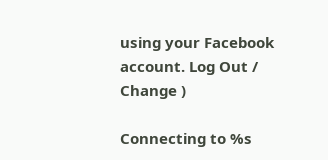using your Facebook account. Log Out /  Change )

Connecting to %s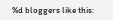%d bloggers like this: